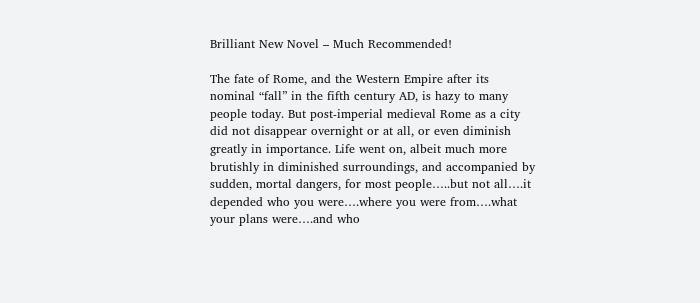Brilliant New Novel – Much Recommended!

The fate of Rome, and the Western Empire after its nominal “fall” in the fifth century AD, is hazy to many people today. But post-imperial medieval Rome as a city did not disappear overnight or at all, or even diminish greatly in importance. Life went on, albeit much more brutishly in diminished surroundings, and accompanied by sudden, mortal dangers, for most people…..but not all….it depended who you were….where you were from….what your plans were….and who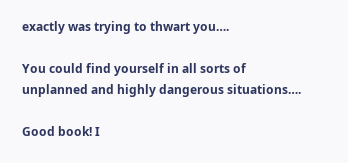exactly was trying to thwart you….

You could find yourself in all sorts of unplanned and highly dangerous situations….

Good book! I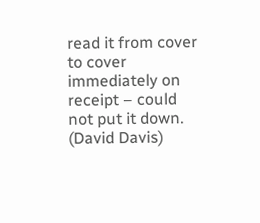read it from cover to cover immediately on receipt – could not put it down. (David Davis)